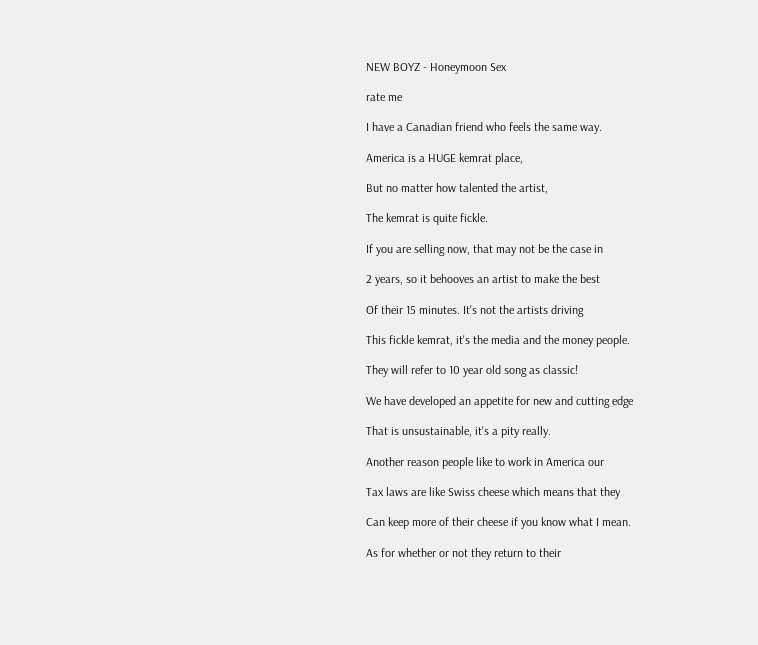NEW BOYZ - Honeymoon Sex

rate me

I have a Canadian friend who feels the same way.

America is a HUGE kemrat place,

But no matter how talented the artist,

The kemrat is quite fickle.

If you are selling now, that may not be the case in

2 years, so it behooves an artist to make the best

Of their 15 minutes. It's not the artists driving

This fickle kemrat, it's the media and the money people.

They will refer to 10 year old song as classic!

We have developed an appetite for new and cutting edge

That is unsustainable, it's a pity really.

Another reason people like to work in America our

Tax laws are like Swiss cheese which means that they

Can keep more of their cheese if you know what I mean.

As for whether or not they return to their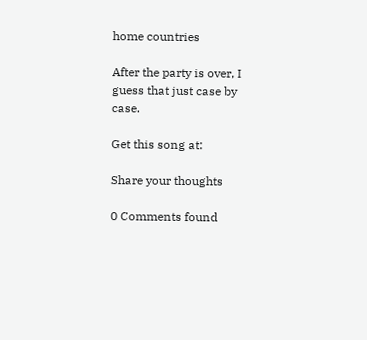home countries

After the party is over, I guess that just case by case.

Get this song at:

Share your thoughts

0 Comments found